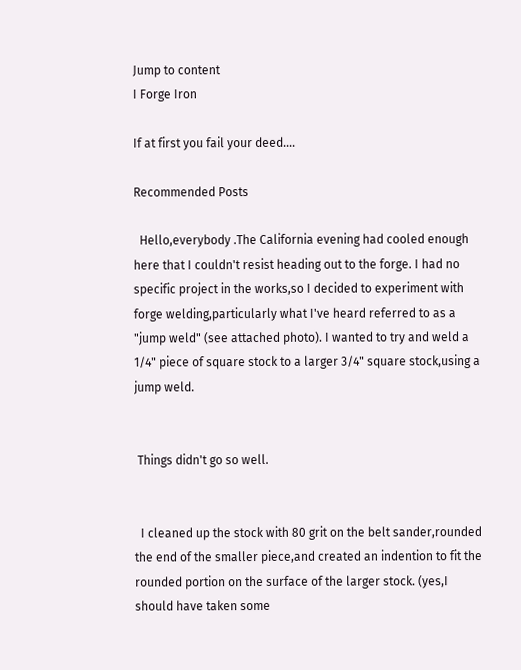Jump to content
I Forge Iron

If at first you fail your deed....

Recommended Posts

  Hello,everybody .The California evening had cooled enough here that I couldn't resist heading out to the forge. I had no specific project in the works,so I decided to experiment with forge welding,particularly what I've heard referred to as a "jump weld" (see attached photo). I wanted to try and weld a 1/4" piece of square stock to a larger 3/4" square stock,using a jump weld.


 Things didn't go so well.


  I cleaned up the stock with 80 grit on the belt sander,rounded the end of the smaller piece,and created an indention to fit the rounded portion on the surface of the larger stock. (yes,I should have taken some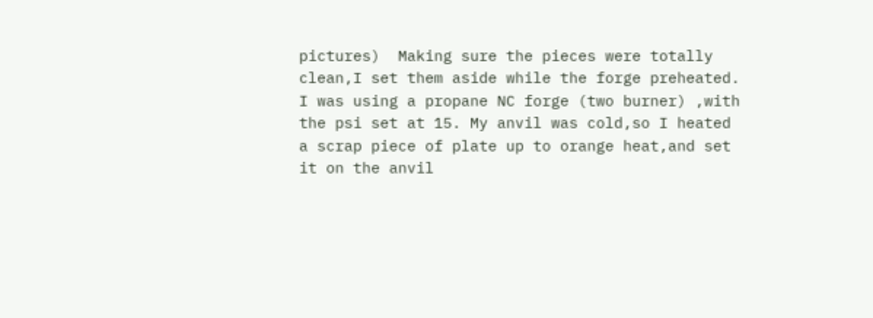pictures)  Making sure the pieces were totally clean,I set them aside while the forge preheated. I was using a propane NC forge (two burner) ,with the psi set at 15. My anvil was cold,so I heated a scrap piece of plate up to orange heat,and set it on the anvil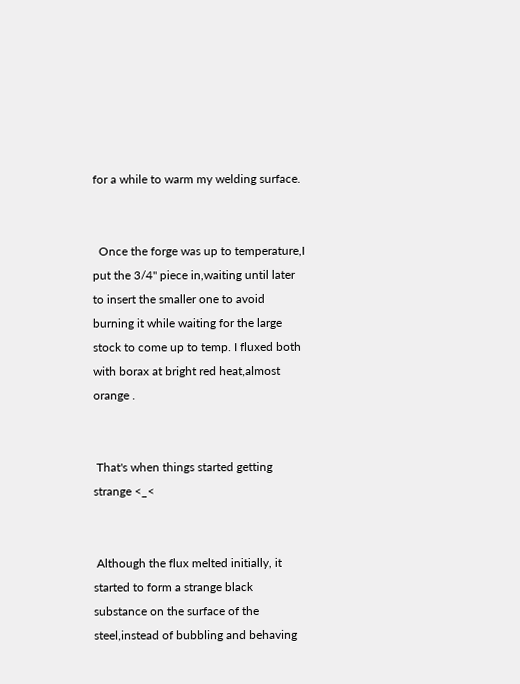for a while to warm my welding surface.


  Once the forge was up to temperature,I put the 3/4" piece in,waiting until later to insert the smaller one to avoid burning it while waiting for the large stock to come up to temp. I fluxed both with borax at bright red heat,almost orange .


 That's when things started getting strange <_<


 Although the flux melted initially, it started to form a strange black substance on the surface of the steel,instead of bubbling and behaving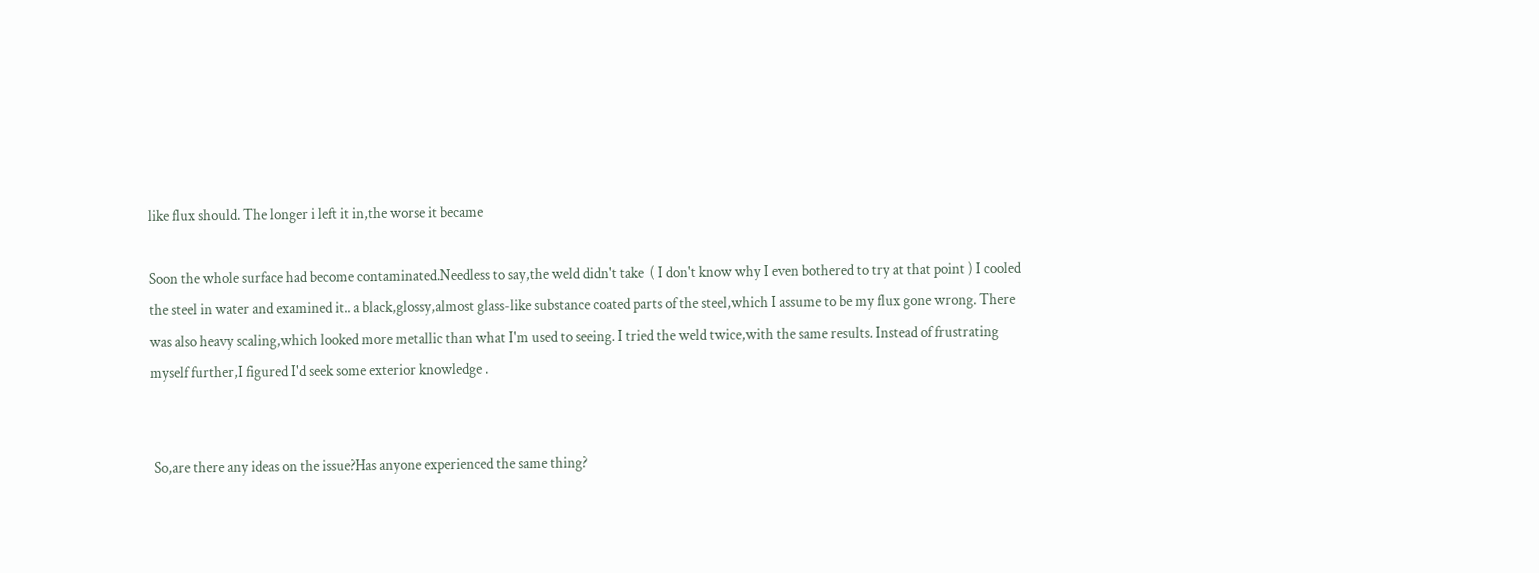like flux should. The longer i left it in,the worse it became

Soon the whole surface had become contaminated.Needless to say,the weld didn't take  ( I don't know why I even bothered to try at that point ) I cooled the steel in water and examined it.. a black,glossy,almost glass-like substance coated parts of the steel,which I assume to be my flux gone wrong. There was also heavy scaling,which looked more metallic than what I'm used to seeing. I tried the weld twice,with the same results. Instead of frustrating myself further,I figured I'd seek some exterior knowledge .


 So,are there any ideas on the issue?Has anyone experienced the same thing?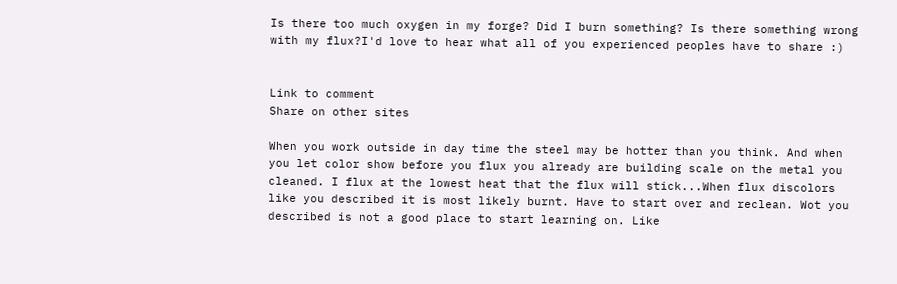Is there too much oxygen in my forge? Did I burn something? Is there something wrong with my flux?I'd love to hear what all of you experienced peoples have to share :)


Link to comment
Share on other sites

When you work outside in day time the steel may be hotter than you think. And when you let color show before you flux you already are building scale on the metal you cleaned. I flux at the lowest heat that the flux will stick...When flux discolors like you described it is most likely burnt. Have to start over and reclean. Wot you described is not a good place to start learning on. Like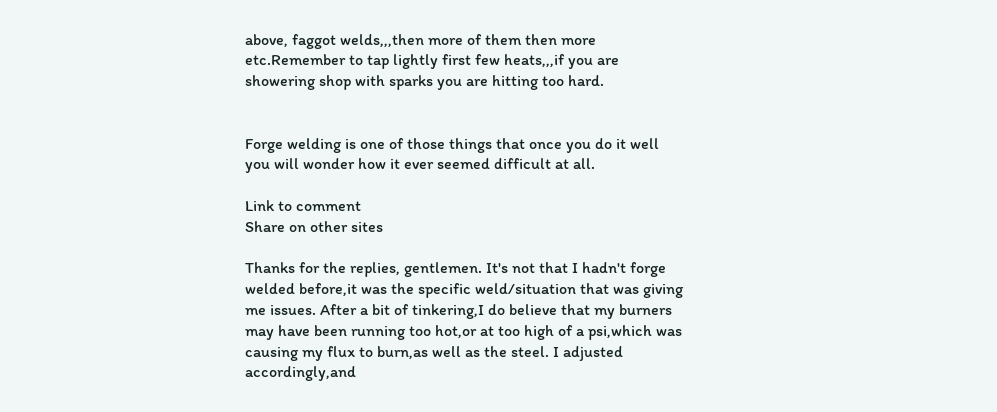above, faggot welds,,,then more of them then more etc.Remember to tap lightly first few heats,,,if you are showering shop with sparks you are hitting too hard.


Forge welding is one of those things that once you do it well you will wonder how it ever seemed difficult at all.

Link to comment
Share on other sites

Thanks for the replies, gentlemen. It's not that I hadn't forge welded before,it was the specific weld/situation that was giving me issues. After a bit of tinkering,I do believe that my burners may have been running too hot,or at too high of a psi,which was causing my flux to burn,as well as the steel. I adjusted accordingly,and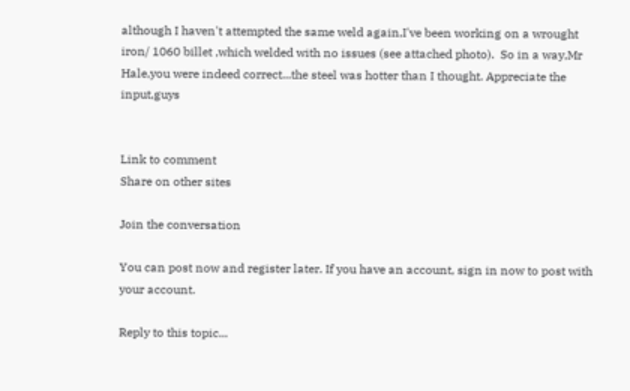although I haven't attempted the same weld again,I've been working on a wrought iron/ 1060 billet ,which welded with no issues (see attached photo).  So in a way,Mr Hale,you were indeed correct...the steel was hotter than I thought. Appreciate the input,guys


Link to comment
Share on other sites

Join the conversation

You can post now and register later. If you have an account, sign in now to post with your account.

Reply to this topic...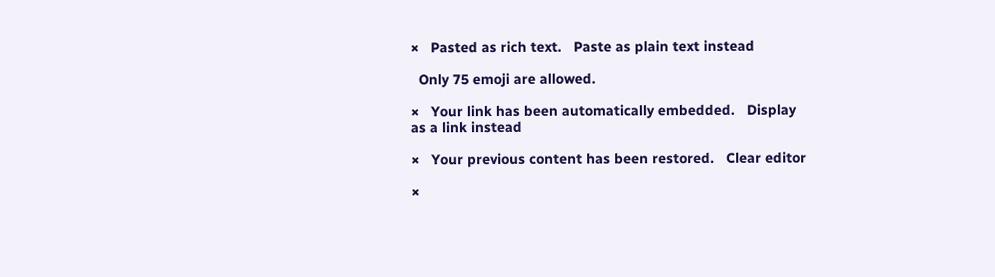×   Pasted as rich text.   Paste as plain text instead

  Only 75 emoji are allowed.

×   Your link has been automatically embedded.   Display as a link instead

×   Your previous content has been restored.   Clear editor

×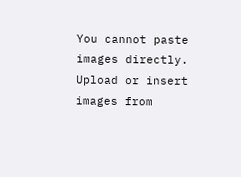You cannot paste images directly. Upload or insert images from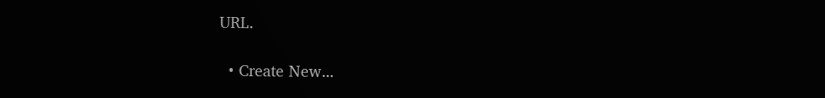URL.

  • Create New...